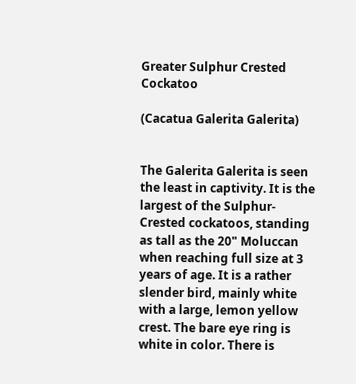Greater Sulphur Crested Cockatoo

(Cacatua Galerita Galerita)


The Galerita Galerita is seen the least in captivity. It is the largest of the Sulphur-Crested cockatoos, standing as tall as the 20" Moluccan when reaching full size at 3 years of age. It is a rather slender bird, mainly white with a large, lemon yellow crest. The bare eye ring is white in color. There is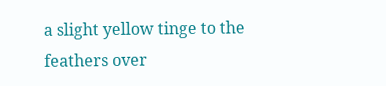a slight yellow tinge to the feathers over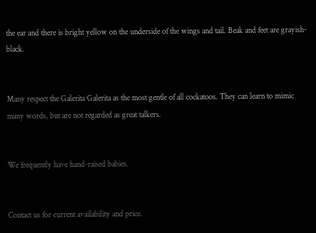the ear and there is bright yellow on the underside of the wings and tail. Beak and feet are grayish-black.


Many respect the Galerita Galerita as the most gentle of all cockatoos. They can learn to mimic many words, but are not regarded as great talkers.


We frequently have hand-raised babies.


Contact us for current availability and price.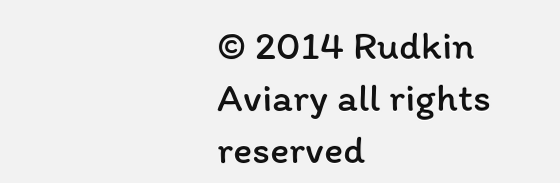© 2014 Rudkin Aviary all rights reserved